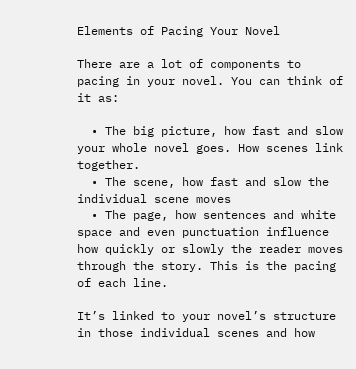Elements of Pacing Your Novel

There are a lot of components to pacing in your novel. You can think of it as:

  • The big picture, how fast and slow your whole novel goes. How scenes link together.
  • The scene, how fast and slow the individual scene moves
  • The page, how sentences and white space and even punctuation influence how quickly or slowly the reader moves through the story. This is the pacing of each line.

It’s linked to your novel’s structure in those individual scenes and how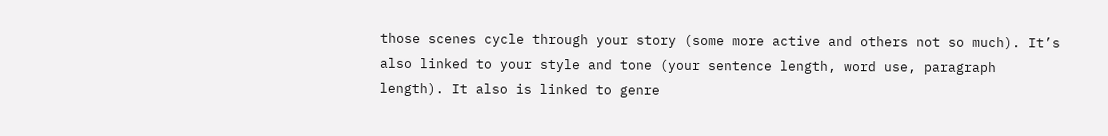those scenes cycle through your story (some more active and others not so much). It’s also linked to your style and tone (your sentence length, word use, paragraph length). It also is linked to genre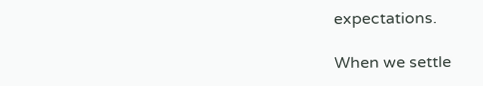expectations.

When we settle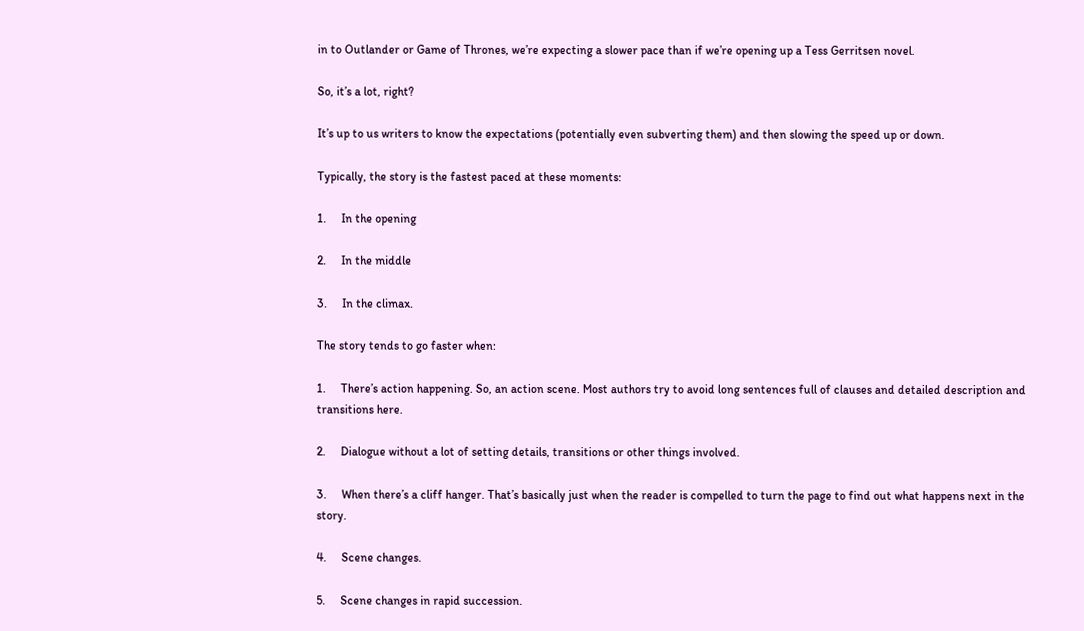in to Outlander or Game of Thrones, we’re expecting a slower pace than if we’re opening up a Tess Gerritsen novel.

So, it’s a lot, right?

It’s up to us writers to know the expectations (potentially even subverting them) and then slowing the speed up or down.

Typically, the story is the fastest paced at these moments:

1.     In the opening

2.     In the middle

3.     In the climax.

The story tends to go faster when:

1.     There’s action happening. So, an action scene. Most authors try to avoid long sentences full of clauses and detailed description and transitions here.

2.     Dialogue without a lot of setting details, transitions or other things involved.

3.     When there’s a cliff hanger. That’s basically just when the reader is compelled to turn the page to find out what happens next in the story.

4.     Scene changes.

5.     Scene changes in rapid succession.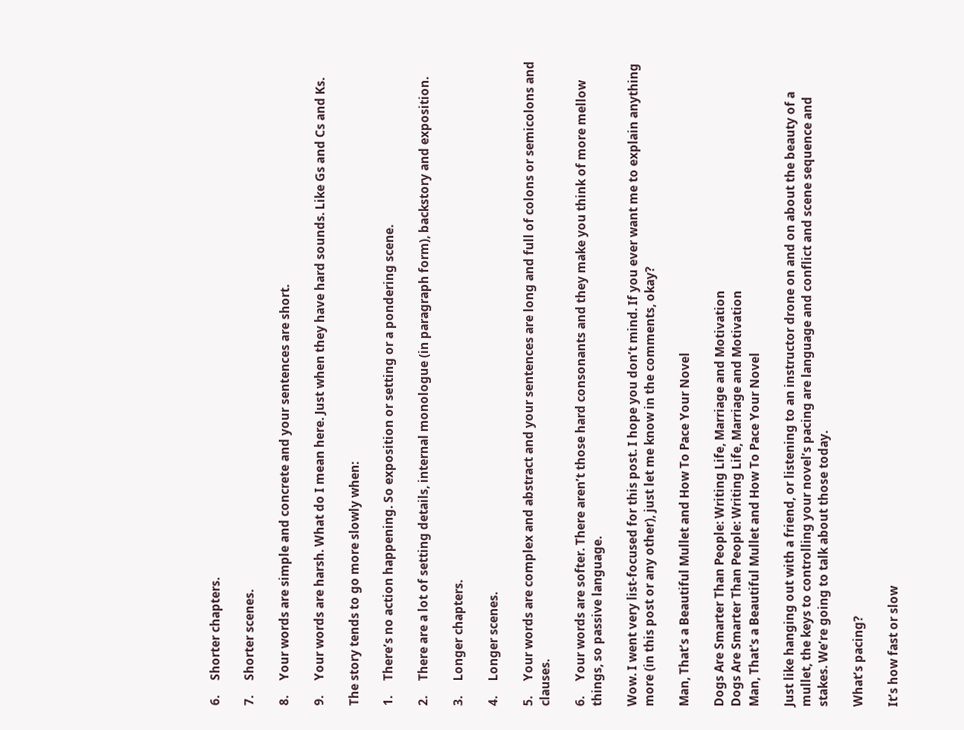6.     Shorter chapters.

7.     Shorter scenes.

8.     Your words are simple and concrete and your sentences are short.

9.     Your words are harsh. What do I mean here. Just when they have hard sounds. Like Gs and Cs and Ks.

The story tends to go more slowly when:

1.     There’s no action happening. So exposition or setting or a pondering scene.

2.     There are a lot of setting details, internal monologue (in paragraph form), backstory and exposition.

3.     Longer chapters.

4.     Longer scenes.

5.     Your words are complex and abstract and your sentences are long and full of colons or semicolons and clauses.

6.     Your words are softer. There aren’t those hard consonants and they make you think of more mellow things, so passive language.

Wow. I went very list-focused for this post. I hope you don’t mind. If you ever want me to explain anything more (in this post or any other), just let me know in the comments, okay?

Man, That’s a Beautiful Mullet and How To Pace Your Novel

Dogs Are Smarter Than People: Writing Life, Marriage and Motivation
Dogs Are Smarter Than People: Writing Life, Marriage and Motivation
Man, That's a Beautiful Mullet and How To Pace Your Novel

Just like hanging out with a friend, or listening to an instructor drone on and on about the beauty of a mullet, the keys to controlling your novel’s pacing are language and conflict and scene sequence and stakes. We’re going to talk about those today.

What’s pacing?

It’s how fast or slow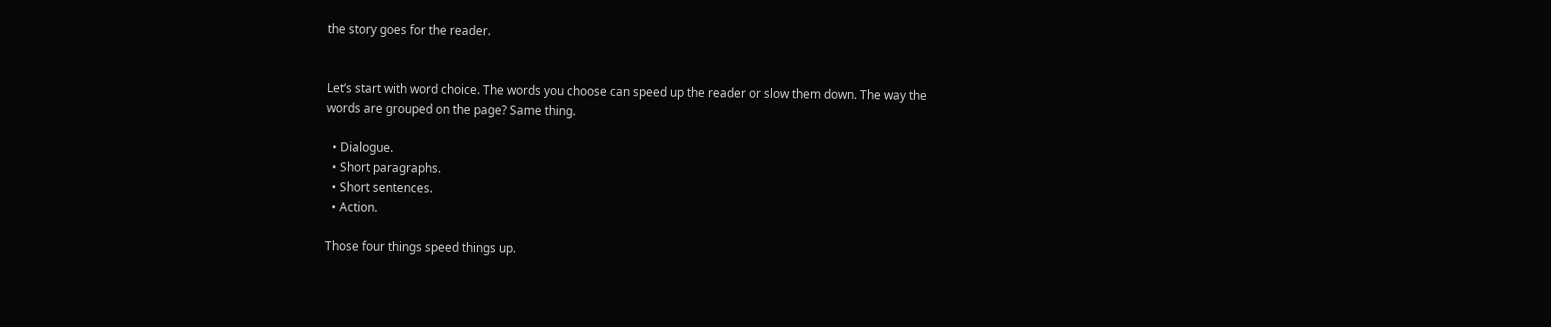the story goes for the reader.


Let’s start with word choice. The words you choose can speed up the reader or slow them down. The way the words are grouped on the page? Same thing.

  • Dialogue.
  • Short paragraphs.
  • Short sentences.
  • Action.

Those four things speed things up.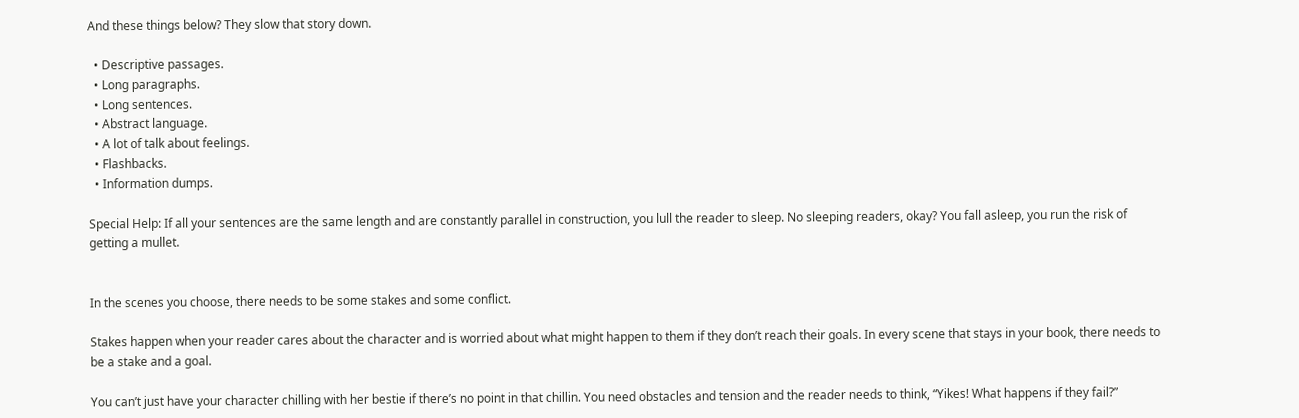And these things below? They slow that story down.

  • Descriptive passages.
  • Long paragraphs.
  • Long sentences.
  • Abstract language.
  • A lot of talk about feelings.
  • Flashbacks.
  • Information dumps.

Special Help: If all your sentences are the same length and are constantly parallel in construction, you lull the reader to sleep. No sleeping readers, okay? You fall asleep, you run the risk of getting a mullet.


In the scenes you choose, there needs to be some stakes and some conflict.

Stakes happen when your reader cares about the character and is worried about what might happen to them if they don’t reach their goals. In every scene that stays in your book, there needs to be a stake and a goal.

You can’t just have your character chilling with her bestie if there’s no point in that chillin. You need obstacles and tension and the reader needs to think, “Yikes! What happens if they fail?”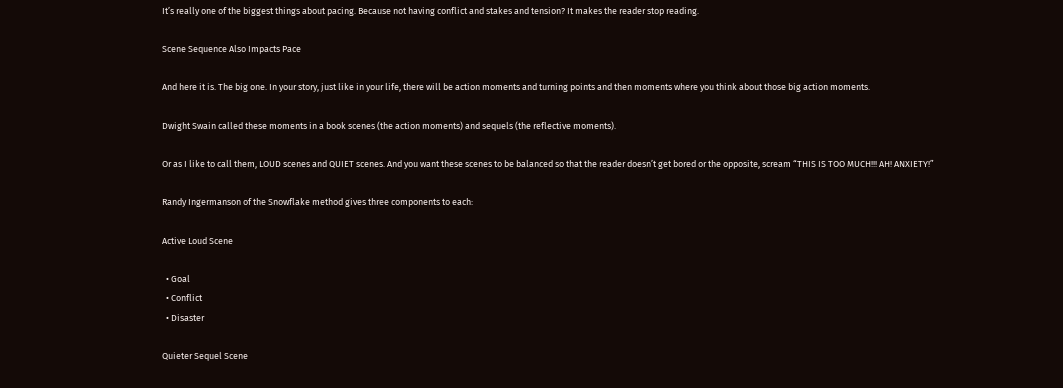It’s really one of the biggest things about pacing. Because not having conflict and stakes and tension? It makes the reader stop reading.

Scene Sequence Also Impacts Pace

And here it is. The big one. In your story, just like in your life, there will be action moments and turning points and then moments where you think about those big action moments.

Dwight Swain called these moments in a book scenes (the action moments) and sequels (the reflective moments).

Or as I like to call them, LOUD scenes and QUIET scenes. And you want these scenes to be balanced so that the reader doesn’t get bored or the opposite, scream “THIS IS TOO MUCH!!! AH! ANXIETY!”

Randy Ingermanson of the Snowflake method gives three components to each:

Active Loud Scene

  • Goal
  • Conflict
  • Disaster

Quieter Sequel Scene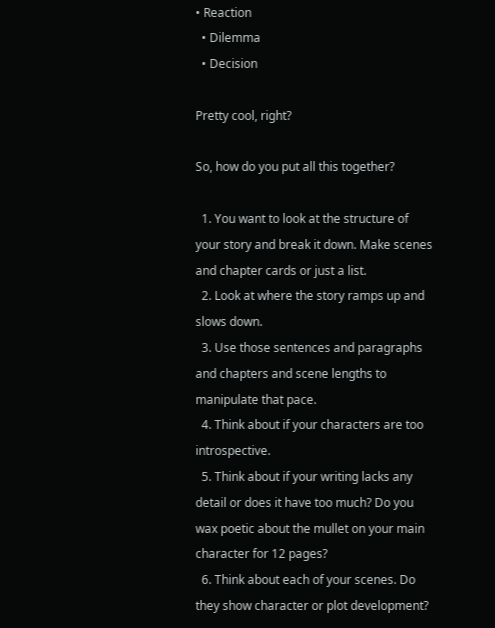• Reaction
  • Dilemma
  • Decision

Pretty cool, right?

So, how do you put all this together?

  1. You want to look at the structure of your story and break it down. Make scenes and chapter cards or just a list.
  2. Look at where the story ramps up and slows down.
  3. Use those sentences and paragraphs and chapters and scene lengths to manipulate that pace.
  4. Think about if your characters are too introspective.
  5. Think about if your writing lacks any detail or does it have too much? Do you wax poetic about the mullet on your main character for 12 pages?
  6. Think about each of your scenes. Do they show character or plot development?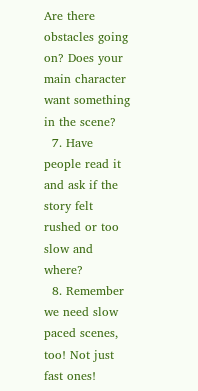Are there obstacles going on? Does your main character want something in the scene?
  7. Have people read it and ask if the story felt rushed or too slow and where?
  8. Remember we need slow paced scenes, too! Not just fast ones!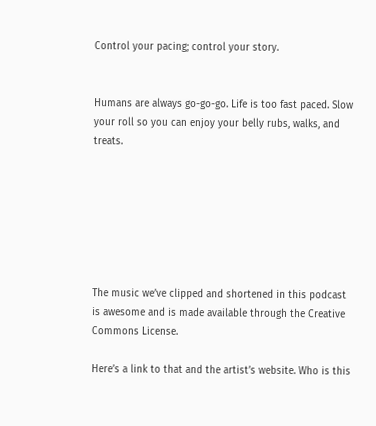Control your pacing; control your story.


Humans are always go-go-go. Life is too fast paced. Slow your roll so you can enjoy your belly rubs, walks, and treats.







The music we’ve clipped and shortened in this podcast is awesome and is made available through the Creative Commons License.

Here’s a link to that and the artist’s website. Who is this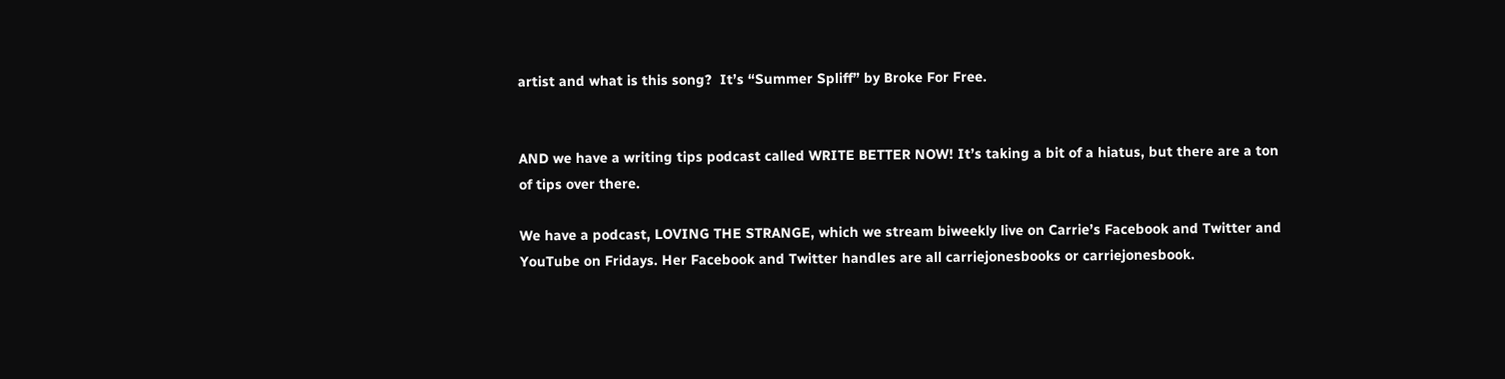artist and what is this song?  It’s “Summer Spliff” by Broke For Free.


AND we have a writing tips podcast called WRITE BETTER NOW! It’s taking a bit of a hiatus, but there are a ton of tips over there.

We have a podcast, LOVING THE STRANGE, which we stream biweekly live on Carrie’s Facebook and Twitter and YouTube on Fridays. Her Facebook and Twitter handles are all carriejonesbooks or carriejonesbook.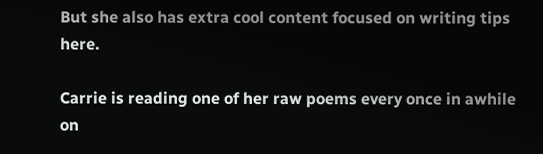But she also has extra cool content focused on writing tips here.

Carrie is reading one of her raw poems every once in awhile on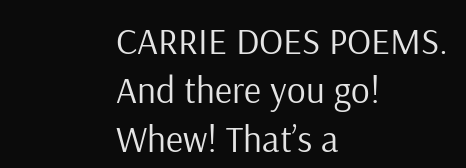CARRIE DOES POEMS. And there you go! Whew! That’s a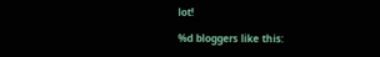lot!

%d bloggers like this: